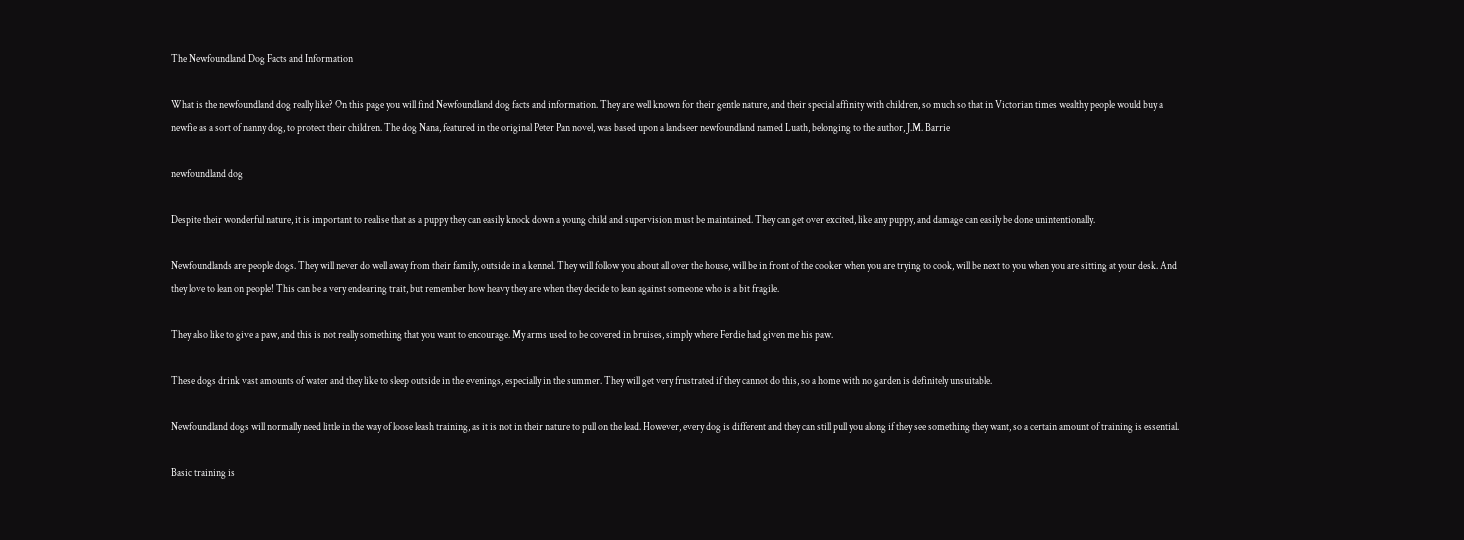The Newfoundland Dog Facts and Information

What is the newfoundland dog really like? On this page you will find Newfoundland dog facts and information. They are well known for their gentle nature, and their special affinity with children, so much so that in Victorian times wealthy people would buy a newfie as a sort of nanny dog, to protect their children. The dog Nana, featured in the original Peter Pan novel, was based upon a landseer newfoundland named Luath, belonging to the author, J.M. Barrie

newfoundland dog

Despite their wonderful nature, it is important to realise that as a puppy they can easily knock down a young child and supervision must be maintained. They can get over excited, like any puppy, and damage can easily be done unintentionally.

Newfoundlands are people dogs. They will never do well away from their family, outside in a kennel. They will follow you about all over the house, will be in front of the cooker when you are trying to cook, will be next to you when you are sitting at your desk. And they love to lean on people! This can be a very endearing trait, but remember how heavy they are when they decide to lean against someone who is a bit fragile.

They also like to give a paw, and this is not really something that you want to encourage. My arms used to be covered in bruises, simply where Ferdie had given me his paw.

These dogs drink vast amounts of water and they like to sleep outside in the evenings, especially in the summer. They will get very frustrated if they cannot do this, so a home with no garden is definitely unsuitable.

Newfoundland dogs will normally need little in the way of loose leash training, as it is not in their nature to pull on the lead. However, every dog is different and they can still pull you along if they see something they want, so a certain amount of training is essential.

Basic training is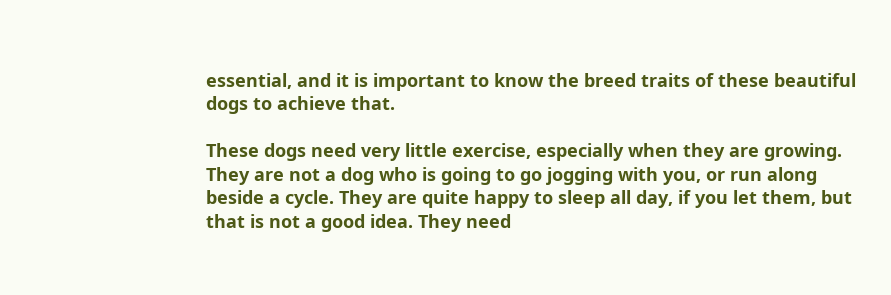essential, and it is important to know the breed traits of these beautiful dogs to achieve that.

These dogs need very little exercise, especially when they are growing. They are not a dog who is going to go jogging with you, or run along beside a cycle. They are quite happy to sleep all day, if you let them, but that is not a good idea. They need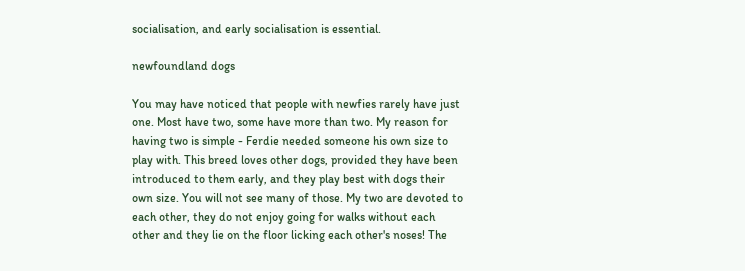socialisation, and early socialisation is essential.

newfoundland dogs

You may have noticed that people with newfies rarely have just one. Most have two, some have more than two. My reason for having two is simple - Ferdie needed someone his own size to play with. This breed loves other dogs, provided they have been introduced to them early, and they play best with dogs their own size. You will not see many of those. My two are devoted to each other, they do not enjoy going for walks without each other and they lie on the floor licking each other's noses! The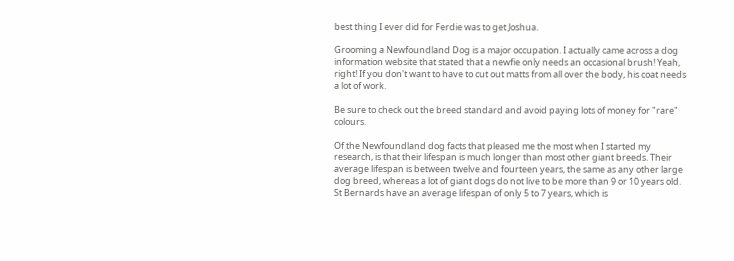best thing I ever did for Ferdie was to get Joshua.

Grooming a Newfoundland Dog is a major occupation. I actually came across a dog information website that stated that a newfie only needs an occasional brush! Yeah, right! If you don't want to have to cut out matts from all over the body, his coat needs a lot of work.

Be sure to check out the breed standard and avoid paying lots of money for "rare" colours.

Of the Newfoundland dog facts that pleased me the most when I started my research, is that their lifespan is much longer than most other giant breeds. Their average lifespan is between twelve and fourteen years, the same as any other large dog breed, whereas a lot of giant dogs do not live to be more than 9 or 10 years old. St Bernards have an average lifespan of only 5 to 7 years, which is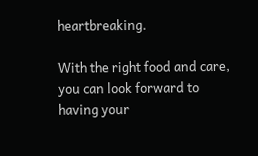heartbreaking.

With the right food and care, you can look forward to having your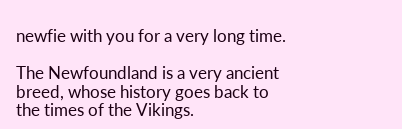newfie with you for a very long time.

The Newfoundland is a very ancient breed, whose history goes back to the times of the Vikings.